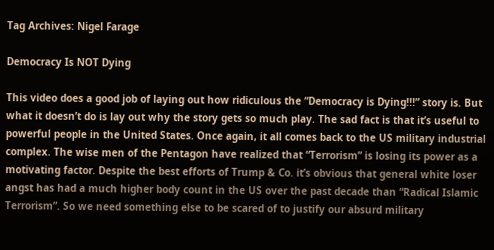Tag Archives: Nigel Farage

Democracy Is NOT Dying

This video does a good job of laying out how ridiculous the “Democracy is Dying!!!” story is. But what it doesn’t do is lay out why the story gets so much play. The sad fact is that it’s useful to powerful people in the United States. Once again, it all comes back to the US military industrial complex. The wise men of the Pentagon have realized that “Terrorism” is losing its power as a motivating factor. Despite the best efforts of Trump & Co. it’s obvious that general white loser angst has had a much higher body count in the US over the past decade than “Radical Islamic Terrorism”. So we need something else to be scared of to justify our absurd military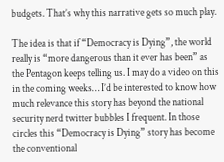budgets. That’s why this narrative gets so much play.

The idea is that if “Democracy is Dying”, the world really is “more dangerous than it ever has been” as the Pentagon keeps telling us. I may do a video on this in the coming weeks… I’d be interested to know how much relevance this story has beyond the national security nerd twitter bubbles I frequent. In those circles this “Democracy is Dying” story has become the conventional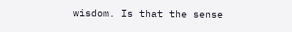wisdom. Is that the sense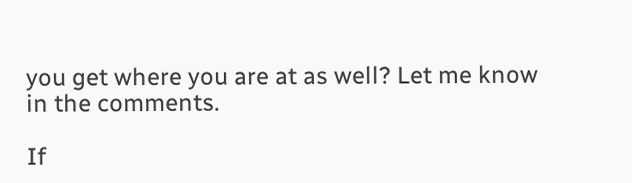you get where you are at as well? Let me know in the comments.

If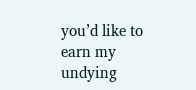you’d like to earn my undying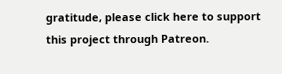gratitude, please click here to support this project through Patreon.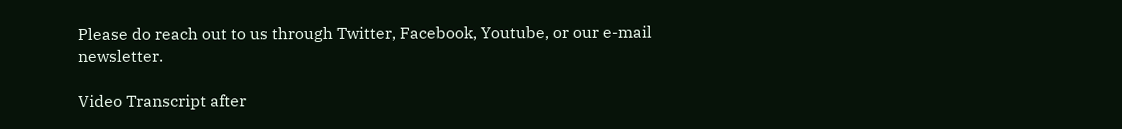Please do reach out to us through Twitter, Facebook, Youtube, or our e-mail newsletter.

Video Transcript after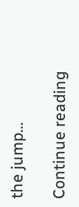the jump…

Continue reading